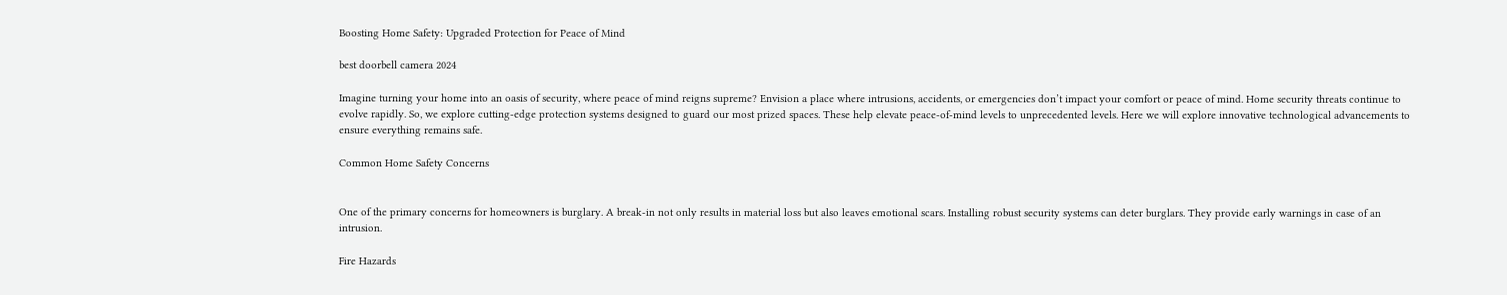Boosting Home Safety: Upgraded Protection for Peace of Mind

best doorbell camera 2024

Imagine turning your home into an oasis of security, where peace of mind reigns supreme? Envision a place where intrusions, accidents, or emergencies don’t impact your comfort or peace of mind. Home security threats continue to evolve rapidly. So, we explore cutting-edge protection systems designed to guard our most prized spaces. These help elevate peace-of-mind levels to unprecedented levels. Here we will explore innovative technological advancements to ensure everything remains safe.

Common Home Safety Concerns


One of the primary concerns for homeowners is burglary. A break-in not only results in material loss but also leaves emotional scars. Installing robust security systems can deter burglars. They provide early warnings in case of an intrusion.

Fire Hazards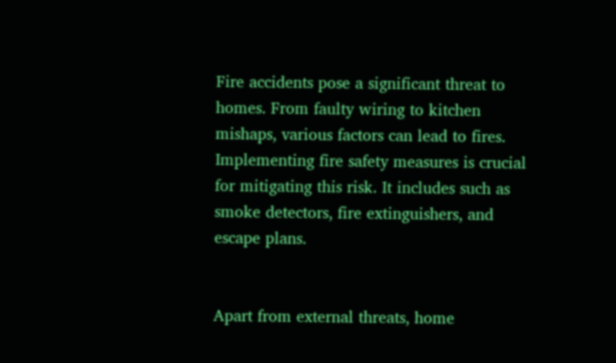Fire accidents pose a significant threat to homes. From faulty wiring to kitchen mishaps, various factors can lead to fires. Implementing fire safety measures is crucial for mitigating this risk. It includes such as smoke detectors, fire extinguishers, and escape plans.


Apart from external threats, home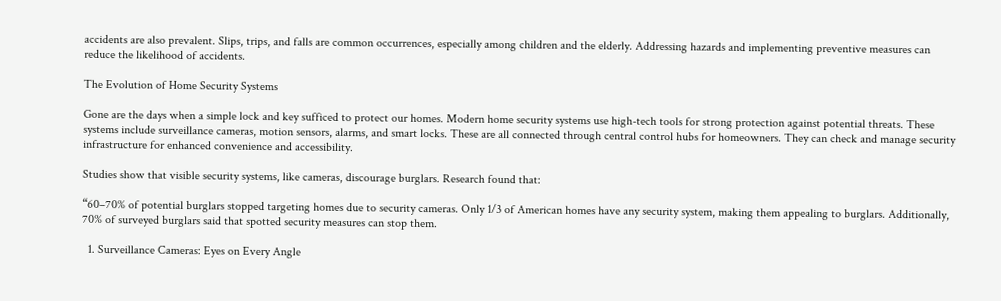accidents are also prevalent. Slips, trips, and falls are common occurrences, especially among children and the elderly. Addressing hazards and implementing preventive measures can reduce the likelihood of accidents.

The Evolution of Home Security Systems

Gone are the days when a simple lock and key sufficed to protect our homes. Modern home security systems use high-tech tools for strong protection against potential threats. These systems include surveillance cameras, motion sensors, alarms, and smart locks. These are all connected through central control hubs for homeowners. They can check and manage security infrastructure for enhanced convenience and accessibility.

Studies show that visible security systems, like cameras, discourage burglars. Research found that:

“60–70% of potential burglars stopped targeting homes due to security cameras. Only 1/3 of American homes have any security system, making them appealing to burglars. Additionally, 70% of surveyed burglars said that spotted security measures can stop them.

  1. Surveillance Cameras: Eyes on Every Angle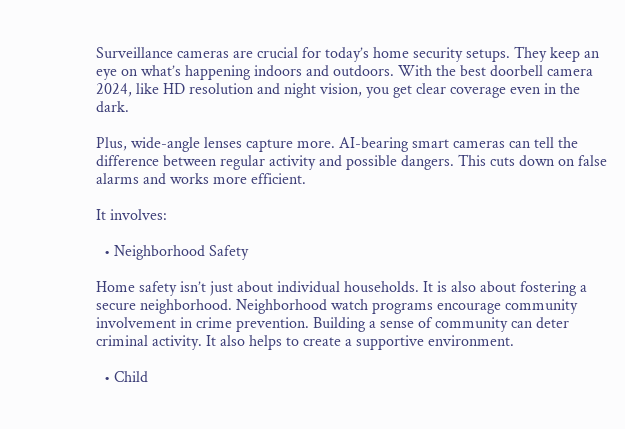Surveillance cameras are crucial for today’s home security setups. They keep an eye on what’s happening indoors and outdoors. With the best doorbell camera 2024, like HD resolution and night vision, you get clear coverage even in the dark.

Plus, wide-angle lenses capture more. AI-bearing smart cameras can tell the difference between regular activity and possible dangers. This cuts down on false alarms and works more efficient.

It involves:

  • Neighborhood Safety

Home safety isn’t just about individual households. It is also about fostering a secure neighborhood. Neighborhood watch programs encourage community involvement in crime prevention. Building a sense of community can deter criminal activity. It also helps to create a supportive environment.

  • Child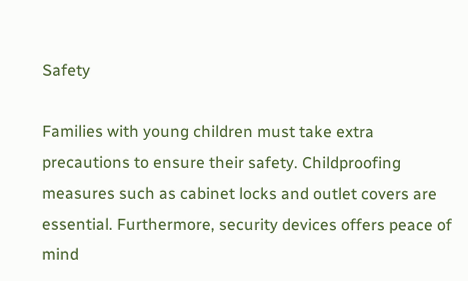Safety

Families with young children must take extra precautions to ensure their safety. Childproofing measures such as cabinet locks and outlet covers are essential. Furthermore, security devices offers peace of mind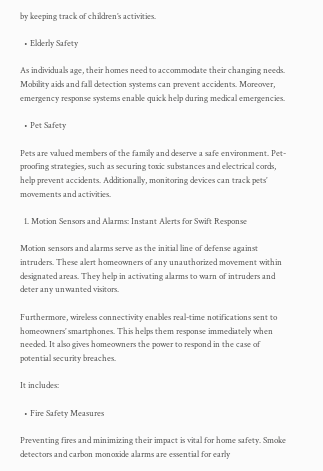by keeping track of children’s activities.

  • Elderly Safety

As individuals age, their homes need to accommodate their changing needs. Mobility aids and fall detection systems can prevent accidents. Moreover, emergency response systems enable quick help during medical emergencies.

  • Pet Safety

Pets are valued members of the family and deserve a safe environment. Pet-proofing strategies, such as securing toxic substances and electrical cords, help prevent accidents. Additionally, monitoring devices can track pets’ movements and activities.

  1. Motion Sensors and Alarms: Instant Alerts for Swift Response

Motion sensors and alarms serve as the initial line of defense against intruders. These alert homeowners of any unauthorized movement within designated areas. They help in activating alarms to warn of intruders and deter any unwanted visitors.

Furthermore, wireless connectivity enables real-time notifications sent to homeowners’ smartphones. This helps them response immediately when needed. It also gives homeowners the power to respond in the case of potential security breaches.

It includes:

  • Fire Safety Measures

Preventing fires and minimizing their impact is vital for home safety. Smoke detectors and carbon monoxide alarms are essential for early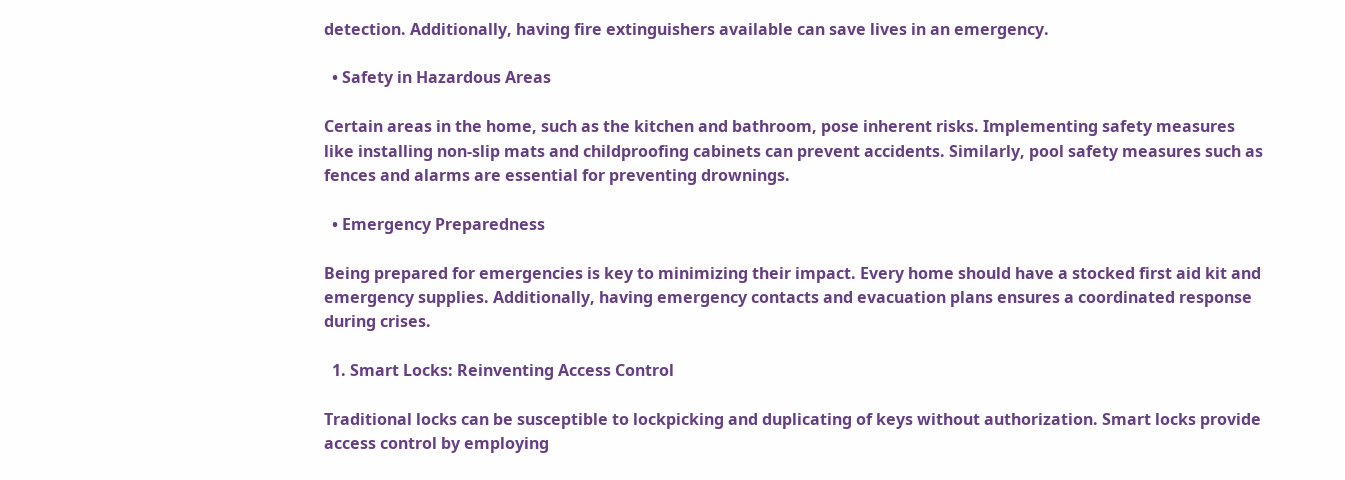detection. Additionally, having fire extinguishers available can save lives in an emergency.

  • Safety in Hazardous Areas

Certain areas in the home, such as the kitchen and bathroom, pose inherent risks. Implementing safety measures like installing non-slip mats and childproofing cabinets can prevent accidents. Similarly, pool safety measures such as fences and alarms are essential for preventing drownings.

  • Emergency Preparedness

Being prepared for emergencies is key to minimizing their impact. Every home should have a stocked first aid kit and emergency supplies. Additionally, having emergency contacts and evacuation plans ensures a coordinated response during crises.

  1. Smart Locks: Reinventing Access Control

Traditional locks can be susceptible to lockpicking and duplicating of keys without authorization. Smart locks provide access control by employing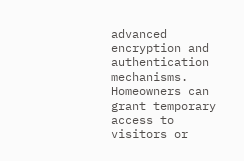advanced encryption and authentication mechanisms. Homeowners can grant temporary access to visitors or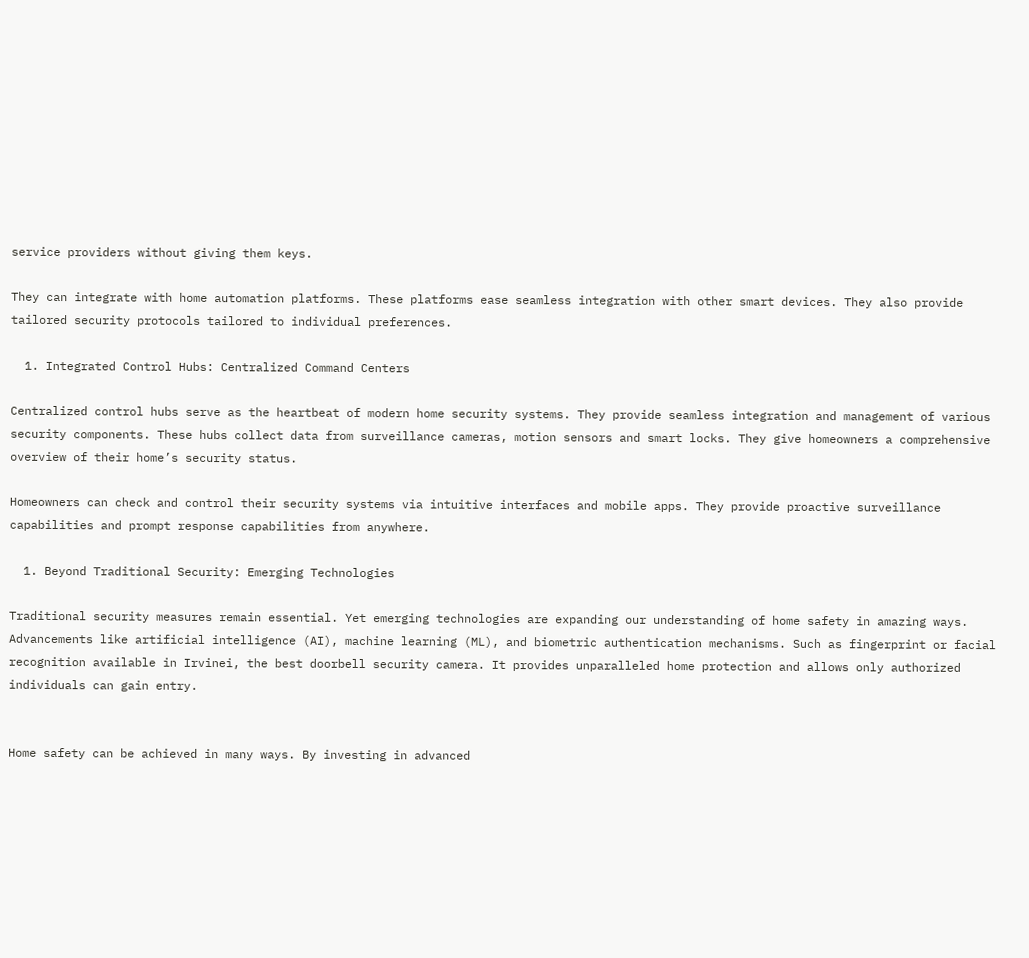service providers without giving them keys.

They can integrate with home automation platforms. These platforms ease seamless integration with other smart devices. They also provide tailored security protocols tailored to individual preferences.

  1. Integrated Control Hubs: Centralized Command Centers

Centralized control hubs serve as the heartbeat of modern home security systems. They provide seamless integration and management of various security components. These hubs collect data from surveillance cameras, motion sensors and smart locks. They give homeowners a comprehensive overview of their home’s security status.

Homeowners can check and control their security systems via intuitive interfaces and mobile apps. They provide proactive surveillance capabilities and prompt response capabilities from anywhere.

  1. Beyond Traditional Security: Emerging Technologies

Traditional security measures remain essential. Yet emerging technologies are expanding our understanding of home safety in amazing ways. Advancements like artificial intelligence (AI), machine learning (ML), and biometric authentication mechanisms. Such as fingerprint or facial recognition available in Irvinei, the best doorbell security camera. It provides unparalleled home protection and allows only authorized individuals can gain entry.


Home safety can be achieved in many ways. By investing in advanced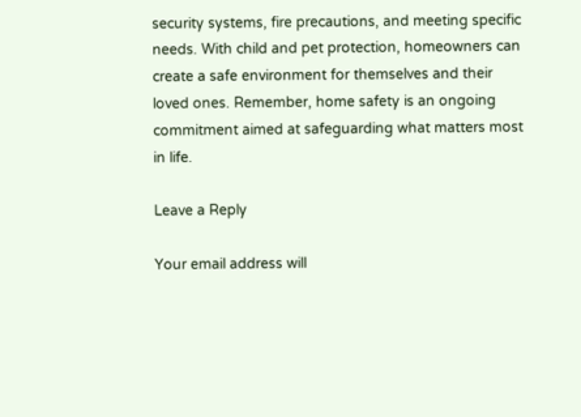security systems, fire precautions, and meeting specific needs. With child and pet protection, homeowners can create a safe environment for themselves and their loved ones. Remember, home safety is an ongoing commitment aimed at safeguarding what matters most in life.

Leave a Reply

Your email address will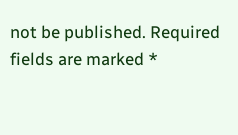not be published. Required fields are marked *